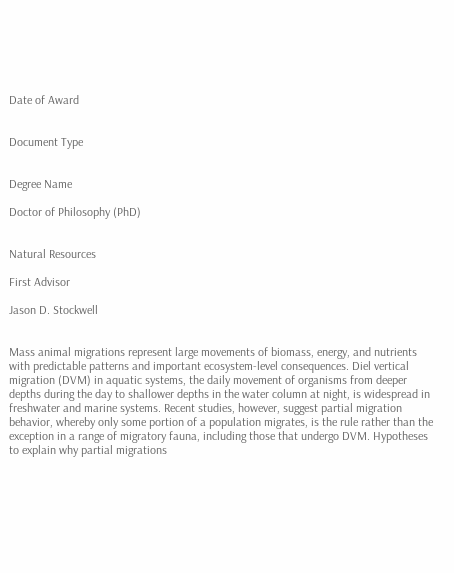Date of Award


Document Type


Degree Name

Doctor of Philosophy (PhD)


Natural Resources

First Advisor

Jason D. Stockwell


Mass animal migrations represent large movements of biomass, energy, and nutrients with predictable patterns and important ecosystem-level consequences. Diel vertical migration (DVM) in aquatic systems, the daily movement of organisms from deeper depths during the day to shallower depths in the water column at night, is widespread in freshwater and marine systems. Recent studies, however, suggest partial migration behavior, whereby only some portion of a population migrates, is the rule rather than the exception in a range of migratory fauna, including those that undergo DVM. Hypotheses to explain why partial migrations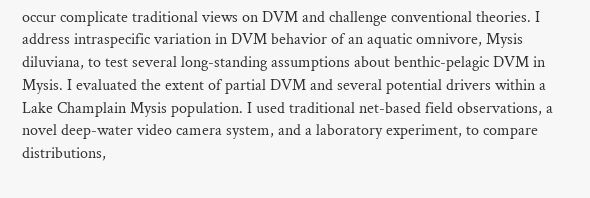occur complicate traditional views on DVM and challenge conventional theories. I address intraspecific variation in DVM behavior of an aquatic omnivore, Mysis diluviana, to test several long-standing assumptions about benthic-pelagic DVM in Mysis. I evaluated the extent of partial DVM and several potential drivers within a Lake Champlain Mysis population. I used traditional net-based field observations, a novel deep-water video camera system, and a laboratory experiment, to compare distributions,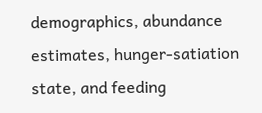demographics, abundance estimates, hunger-satiation state, and feeding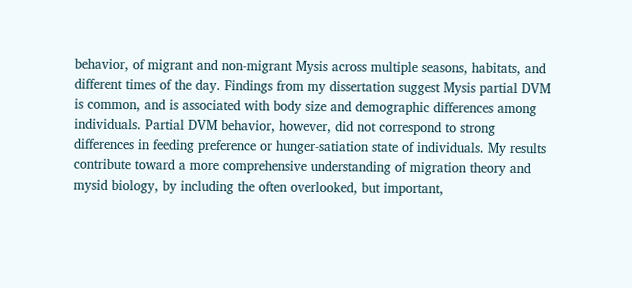behavior, of migrant and non-migrant Mysis across multiple seasons, habitats, and different times of the day. Findings from my dissertation suggest Mysis partial DVM is common, and is associated with body size and demographic differences among individuals. Partial DVM behavior, however, did not correspond to strong differences in feeding preference or hunger-satiation state of individuals. My results contribute toward a more comprehensive understanding of migration theory and mysid biology, by including the often overlooked, but important,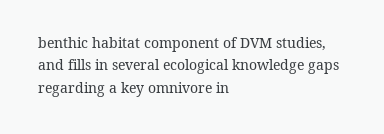benthic habitat component of DVM studies, and fills in several ecological knowledge gaps regarding a key omnivore in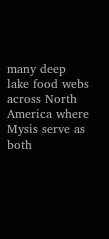many deep lake food webs across North America where Mysis serve as both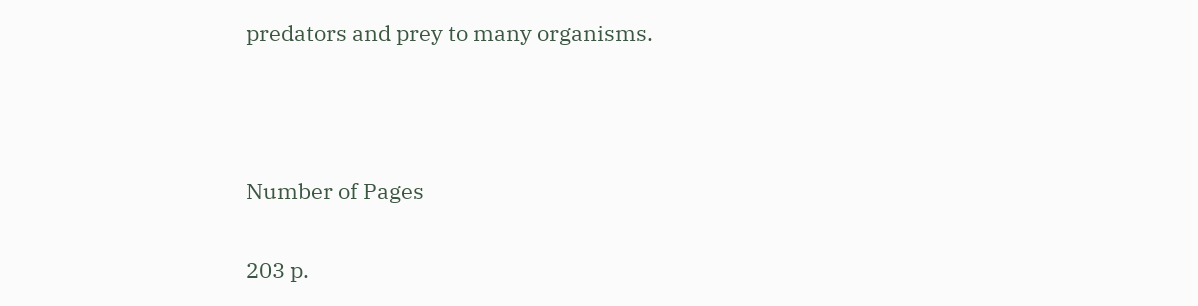predators and prey to many organisms.



Number of Pages

203 p.